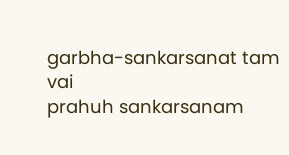garbha-sankarsanat tam vai
prahuh sankarsanam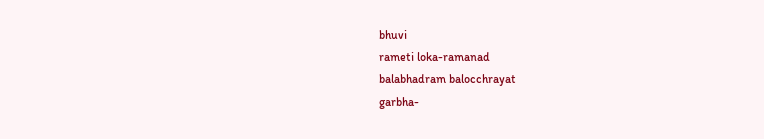bhuvi
rameti loka-ramanad
balabhadram balocchrayat
garbha-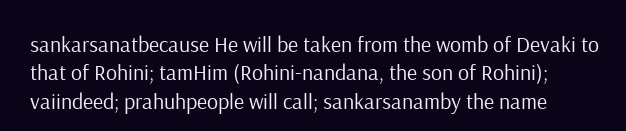sankarsanatbecause He will be taken from the womb of Devaki to that of Rohini; tamHim (Rohini-nandana, the son of Rohini); vaiindeed; prahuhpeople will call; sankarsanamby the name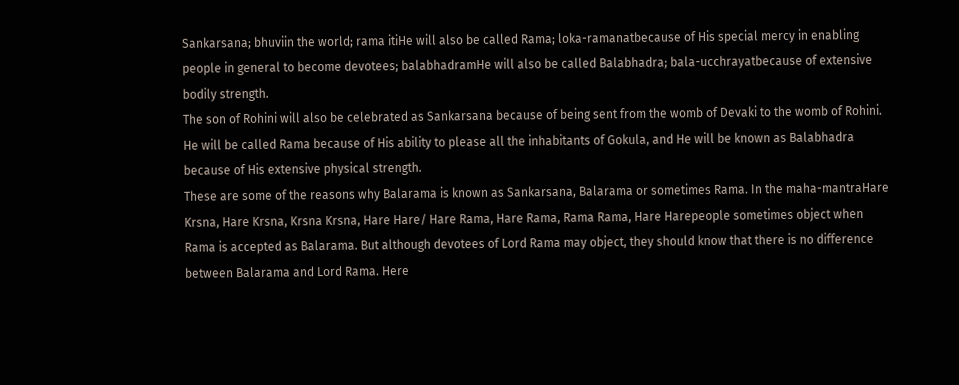Sankarsana; bhuviin the world; rama itiHe will also be called Rama; loka-ramanatbecause of His special mercy in enabling people in general to become devotees; balabhadramHe will also be called Balabhadra; bala-ucchrayatbecause of extensive bodily strength.
The son of Rohini will also be celebrated as Sankarsana because of being sent from the womb of Devaki to the womb of Rohini. He will be called Rama because of His ability to please all the inhabitants of Gokula, and He will be known as Balabhadra because of His extensive physical strength.
These are some of the reasons why Balarama is known as Sankarsana, Balarama or sometimes Rama. In the maha-mantraHare Krsna, Hare Krsna, Krsna Krsna, Hare Hare/ Hare Rama, Hare Rama, Rama Rama, Hare Harepeople sometimes object when Rama is accepted as Balarama. But although devotees of Lord Rama may object, they should know that there is no difference between Balarama and Lord Rama. Here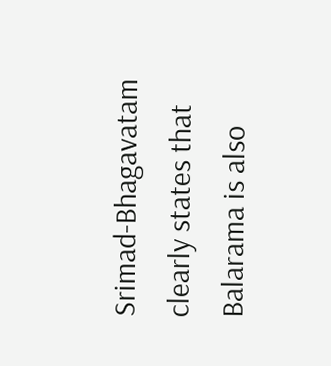Srimad-Bhagavatam clearly states that Balarama is also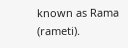known as Rama (rameti).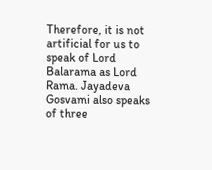Therefore, it is not artificial for us to speak of Lord Balarama as Lord Rama. Jayadeva Gosvami also speaks of three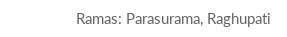Ramas: Parasurama, Raghupati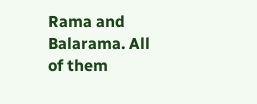Rama and Balarama. All of them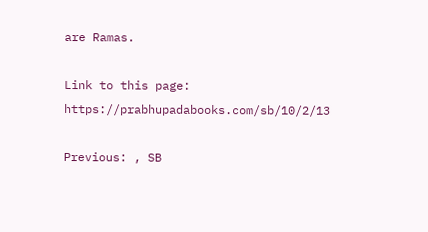are Ramas.

Link to this page: https://prabhupadabooks.com/sb/10/2/13

Previous: , SB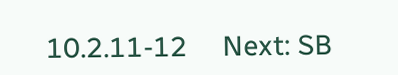10.2.11-12     Next: SB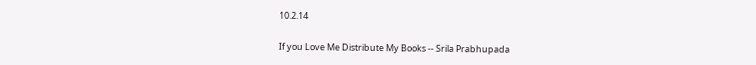10.2.14

If you Love Me Distribute My Books -- Srila Prabhupada